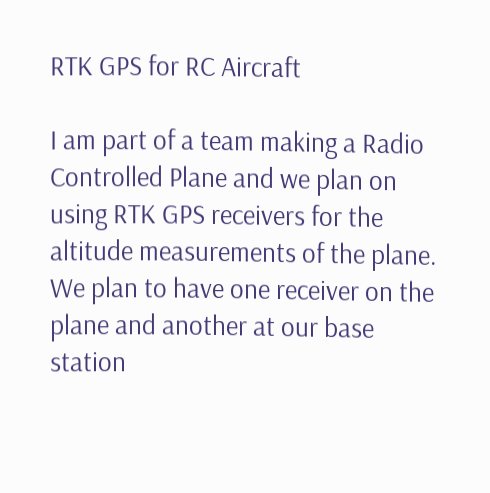RTK GPS for RC Aircraft

I am part of a team making a Radio Controlled Plane and we plan on using RTK GPS receivers for the altitude measurements of the plane. We plan to have one receiver on the plane and another at our base station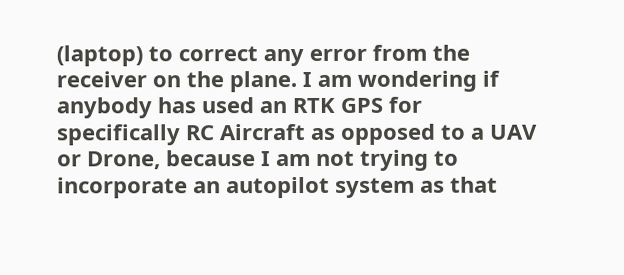(laptop) to correct any error from the receiver on the plane. I am wondering if anybody has used an RTK GPS for specifically RC Aircraft as opposed to a UAV or Drone, because I am not trying to incorporate an autopilot system as that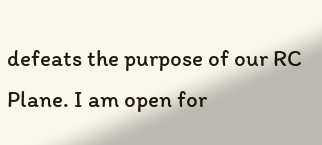defeats the purpose of our RC Plane. I am open for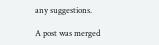any suggestions.

A post was merged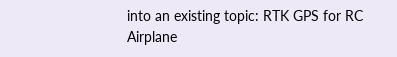into an existing topic: RTK GPS for RC Airplane